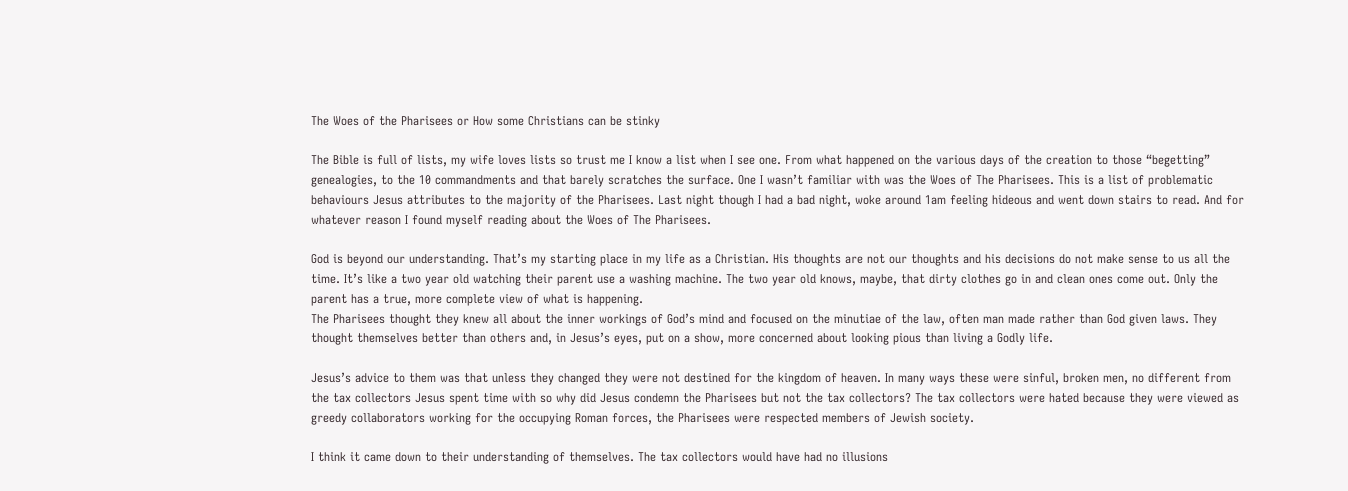The Woes of the Pharisees or How some Christians can be stinky

The Bible is full of lists, my wife loves lists so trust me I know a list when I see one. From what happened on the various days of the creation to those “begetting” genealogies, to the 10 commandments and that barely scratches the surface. One I wasn’t familiar with was the Woes of The Pharisees. This is a list of problematic behaviours Jesus attributes to the majority of the Pharisees. Last night though I had a bad night, woke around 1am feeling hideous and went down stairs to read. And for whatever reason I found myself reading about the Woes of The Pharisees.

God is beyond our understanding. That’s my starting place in my life as a Christian. His thoughts are not our thoughts and his decisions do not make sense to us all the time. It’s like a two year old watching their parent use a washing machine. The two year old knows, maybe, that dirty clothes go in and clean ones come out. Only the parent has a true, more complete view of what is happening.
The Pharisees thought they knew all about the inner workings of God’s mind and focused on the minutiae of the law, often man made rather than God given laws. They thought themselves better than others and, in Jesus’s eyes, put on a show, more concerned about looking pious than living a Godly life.

Jesus’s advice to them was that unless they changed they were not destined for the kingdom of heaven. In many ways these were sinful, broken men, no different from the tax collectors Jesus spent time with so why did Jesus condemn the Pharisees but not the tax collectors? The tax collectors were hated because they were viewed as greedy collaborators working for the occupying Roman forces, the Pharisees were respected members of Jewish society.

I think it came down to their understanding of themselves. The tax collectors would have had no illusions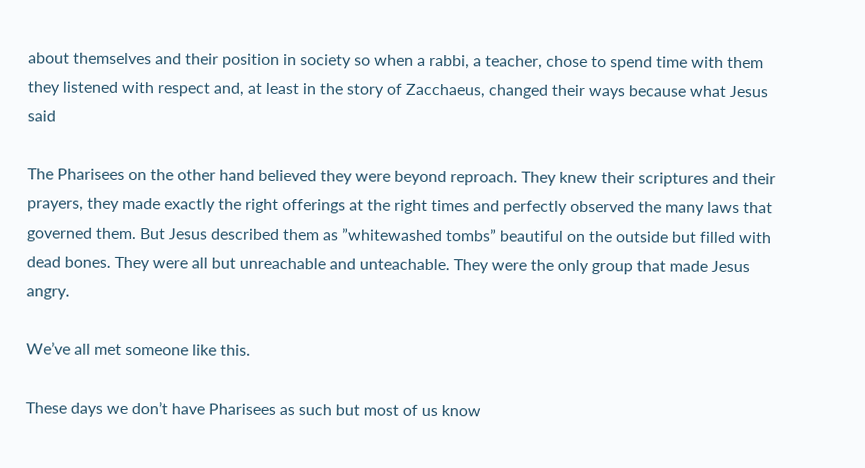about themselves and their position in society so when a rabbi, a teacher, chose to spend time with them they listened with respect and, at least in the story of Zacchaeus, changed their ways because what Jesus said

The Pharisees on the other hand believed they were beyond reproach. They knew their scriptures and their prayers, they made exactly the right offerings at the right times and perfectly observed the many laws that governed them. But Jesus described them as ”whitewashed tombs” beautiful on the outside but filled with dead bones. They were all but unreachable and unteachable. They were the only group that made Jesus angry.

We’ve all met someone like this.

These days we don’t have Pharisees as such but most of us know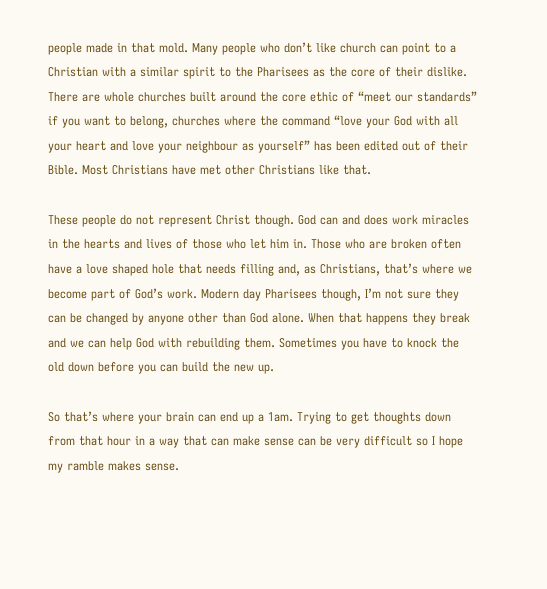people made in that mold. Many people who don’t like church can point to a Christian with a similar spirit to the Pharisees as the core of their dislike. There are whole churches built around the core ethic of “meet our standards” if you want to belong, churches where the command “love your God with all your heart and love your neighbour as yourself” has been edited out of their Bible. Most Christians have met other Christians like that.

These people do not represent Christ though. God can and does work miracles in the hearts and lives of those who let him in. Those who are broken often have a love shaped hole that needs filling and, as Christians, that’s where we become part of God’s work. Modern day Pharisees though, I’m not sure they can be changed by anyone other than God alone. When that happens they break and we can help God with rebuilding them. Sometimes you have to knock the old down before you can build the new up.

So that’s where your brain can end up a 1am. Trying to get thoughts down from that hour in a way that can make sense can be very difficult so I hope my ramble makes sense.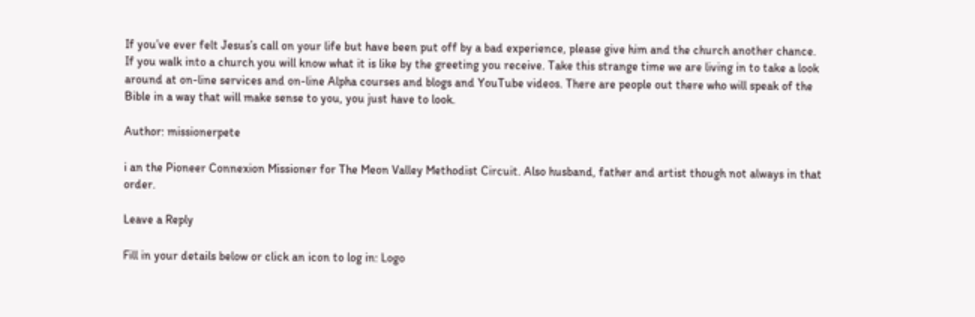If you’ve ever felt Jesus’s call on your life but have been put off by a bad experience, please give him and the church another chance. If you walk into a church you will know what it is like by the greeting you receive. Take this strange time we are living in to take a look around at on-line services and on-line Alpha courses and blogs and YouTube videos. There are people out there who will speak of the Bible in a way that will make sense to you, you just have to look.

Author: missionerpete

i an the Pioneer Connexion Missioner for The Meon Valley Methodist Circuit. Also husband, father and artist though not always in that order.

Leave a Reply

Fill in your details below or click an icon to log in: Logo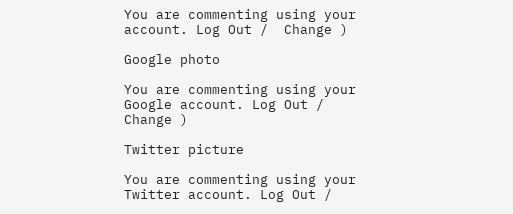You are commenting using your account. Log Out /  Change )

Google photo

You are commenting using your Google account. Log Out /  Change )

Twitter picture

You are commenting using your Twitter account. Log Out /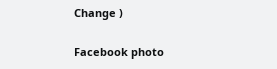Change )

Facebook photo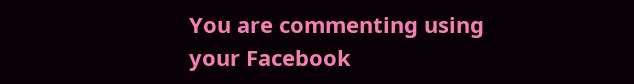You are commenting using your Facebook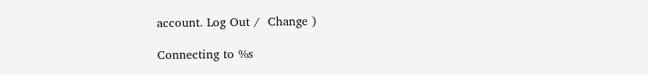account. Log Out /  Change )

Connecting to %s